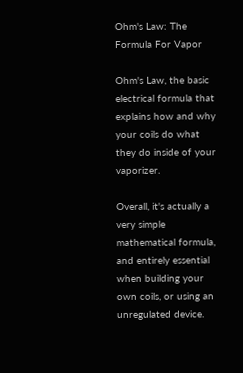Ohm's Law: The Formula For Vapor

Ohm's Law, the basic electrical formula that explains how and why your coils do what they do inside of your vaporizer.

Overall, it's actually a very simple mathematical formula, and entirely essential when building your own coils, or using an unregulated device.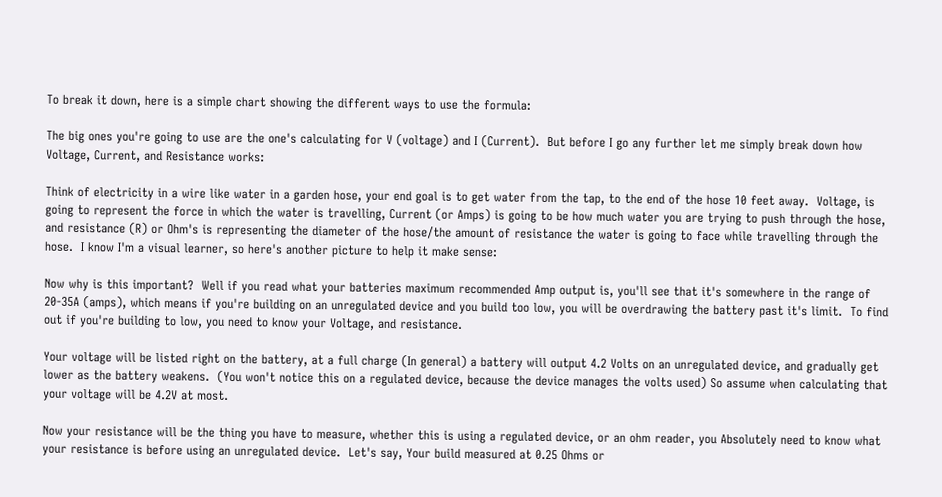To break it down, here is a simple chart showing the different ways to use the formula:

The big ones you're going to use are the one's calculating for V (voltage) and I (Current).  But before I go any further let me simply break down how Voltage, Current, and Resistance works:

Think of electricity in a wire like water in a garden hose, your end goal is to get water from the tap, to the end of the hose 10 feet away.  Voltage, is going to represent the force in which the water is travelling, Current (or Amps) is going to be how much water you are trying to push through the hose, and resistance (R) or Ohm's is representing the diameter of the hose/the amount of resistance the water is going to face while travelling through the hose.  I know I'm a visual learner, so here's another picture to help it make sense:

Now why is this important?  Well if you read what your batteries maximum recommended Amp output is, you'll see that it's somewhere in the range of 20-35A (amps), which means if you're building on an unregulated device and you build too low, you will be overdrawing the battery past it's limit.  To find out if you're building to low, you need to know your Voltage, and resistance.

Your voltage will be listed right on the battery, at a full charge (In general) a battery will output 4.2 Volts on an unregulated device, and gradually get lower as the battery weakens.  (You won't notice this on a regulated device, because the device manages the volts used) So assume when calculating that your voltage will be 4.2V at most.

Now your resistance will be the thing you have to measure, whether this is using a regulated device, or an ohm reader, you Absolutely need to know what your resistance is before using an unregulated device.  Let's say, Your build measured at 0.25 Ohms or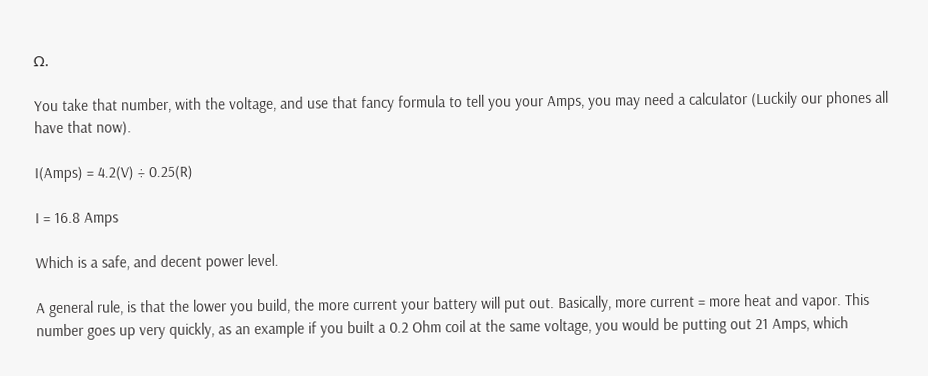Ω.

You take that number, with the voltage, and use that fancy formula to tell you your Amps, you may need a calculator (Luckily our phones all have that now).

I(Amps) = 4.2(V) ÷ 0.25(R)

I = 16.8 Amps

Which is a safe, and decent power level.

A general rule, is that the lower you build, the more current your battery will put out. Basically, more current = more heat and vapor. This number goes up very quickly, as an example if you built a 0.2 Ohm coil at the same voltage, you would be putting out 21 Amps, which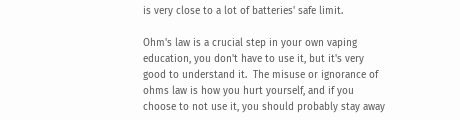is very close to a lot of batteries' safe limit.

Ohm's law is a crucial step in your own vaping education, you don't have to use it, but it's very good to understand it.  The misuse or ignorance of ohms law is how you hurt yourself, and if you choose to not use it, you should probably stay away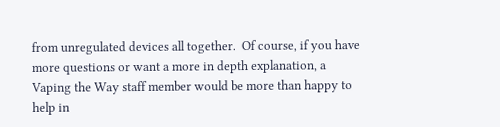from unregulated devices all together.  Of course, if you have more questions or want a more in depth explanation, a Vaping the Way staff member would be more than happy to help in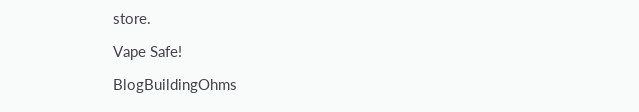store.

Vape Safe!

BlogBuildingOhms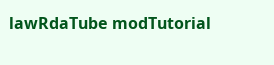lawRdaTube modTutorial